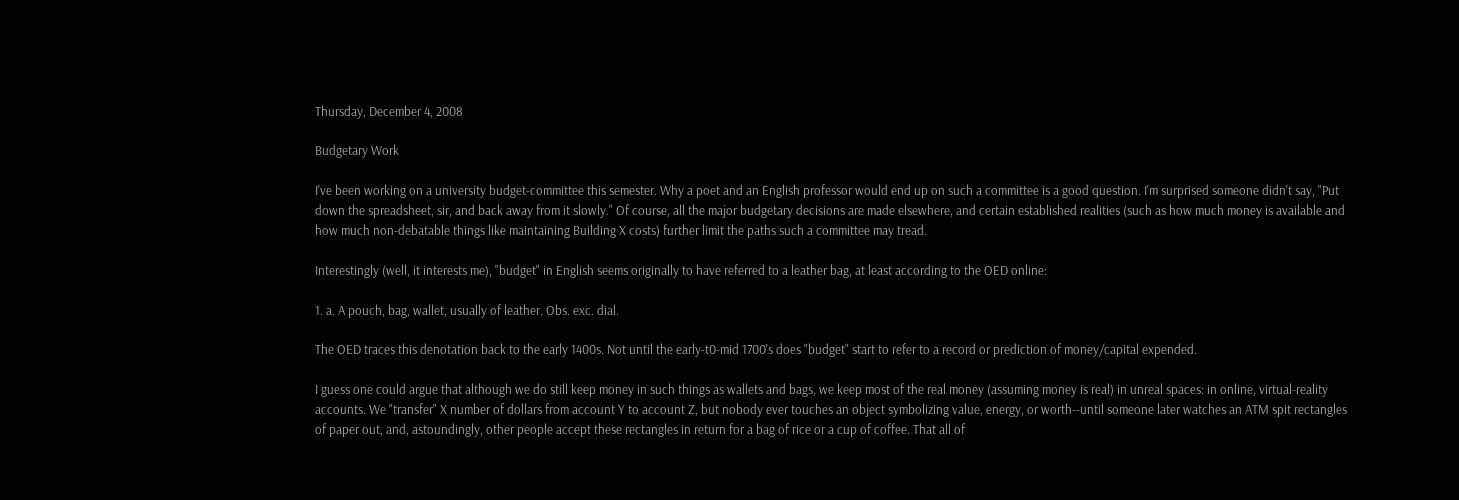Thursday, December 4, 2008

Budgetary Work

I've been working on a university budget-committee this semester. Why a poet and an English professor would end up on such a committee is a good question. I'm surprised someone didn't say, "Put down the spreadsheet, sir, and back away from it slowly." Of course, all the major budgetary decisions are made elsewhere, and certain established realities (such as how much money is available and how much non-debatable things like maintaining Building X costs) further limit the paths such a committee may tread.

Interestingly (well, it interests me), "budget" in English seems originally to have referred to a leather bag, at least according to the OED online:

1. a. A pouch, bag, wallet, usually of leather. Obs. exc. dial.

The OED traces this denotation back to the early 1400s. Not until the early-t0-mid 1700's does "budget" start to refer to a record or prediction of money/capital expended.

I guess one could argue that although we do still keep money in such things as wallets and bags, we keep most of the real money (assuming money is real) in unreal spaces: in online, virtual-reality accounts. We "transfer" X number of dollars from account Y to account Z, but nobody ever touches an object symbolizing value, energy, or worth--until someone later watches an ATM spit rectangles of paper out, and, astoundingly, other people accept these rectangles in return for a bag of rice or a cup of coffee. That all of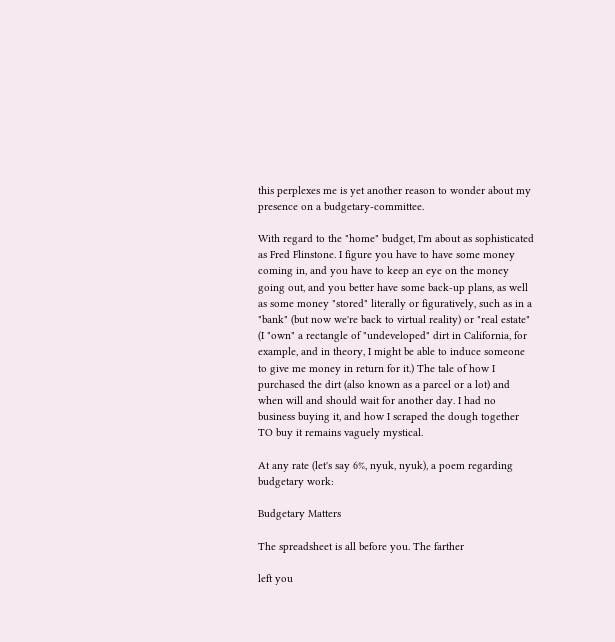this perplexes me is yet another reason to wonder about my presence on a budgetary-committee.

With regard to the "home" budget, I'm about as sophisticated as Fred Flinstone. I figure you have to have some money coming in, and you have to keep an eye on the money going out, and you better have some back-up plans, as well as some money "stored" literally or figuratively, such as in a "bank" (but now we're back to virtual reality) or "real estate" (I "own" a rectangle of "undeveloped" dirt in California, for example, and in theory, I might be able to induce someone to give me money in return for it.) The tale of how I purchased the dirt (also known as a parcel or a lot) and when will and should wait for another day. I had no business buying it, and how I scraped the dough together TO buy it remains vaguely mystical.

At any rate (let's say 6%, nyuk, nyuk), a poem regarding budgetary work:

Budgetary Matters

The spreadsheet is all before you. The farther

left you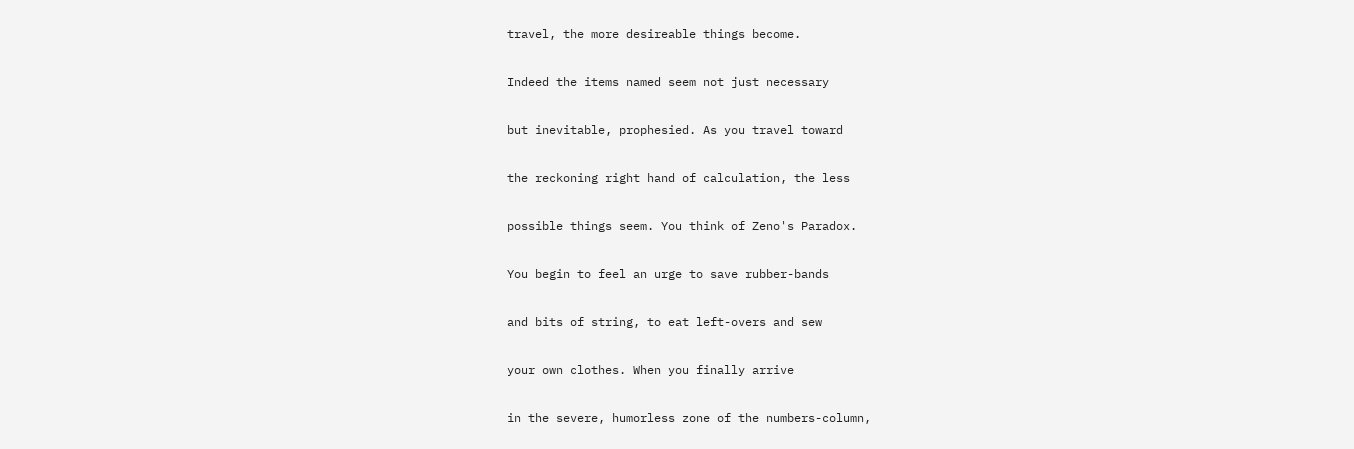travel, the more desireable things become.

Indeed the items named seem not just necessary

but inevitable, prophesied. As you travel toward

the reckoning right hand of calculation, the less

possible things seem. You think of Zeno's Paradox.

You begin to feel an urge to save rubber-bands

and bits of string, to eat left-overs and sew

your own clothes. When you finally arrive

in the severe, humorless zone of the numbers-column,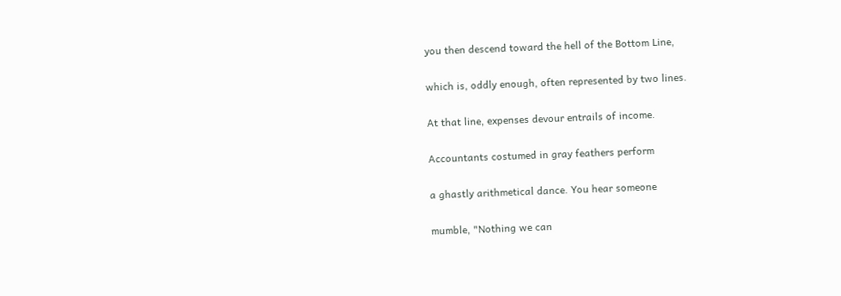you then descend toward the hell of the Bottom Line,

which is, oddly enough, often represented by two lines.

At that line, expenses devour entrails of income.

Accountants costumed in gray feathers perform

a ghastly arithmetical dance. You hear someone

mumble, "Nothing we can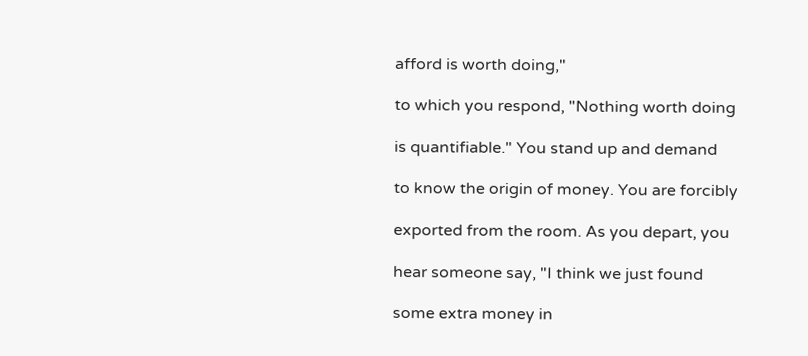afford is worth doing,"

to which you respond, "Nothing worth doing

is quantifiable." You stand up and demand

to know the origin of money. You are forcibly

exported from the room. As you depart, you

hear someone say, "I think we just found

some extra money in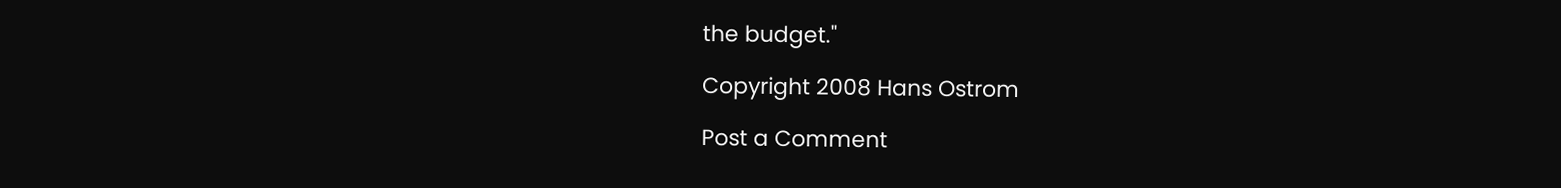the budget."

Copyright 2008 Hans Ostrom

Post a Comment